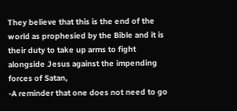They believe that this is the end of the world as prophesied by the Bible and it is their duty to take up arms to fight alongside Jesus against the impending forces of Satan,
-A reminder that one does not need to go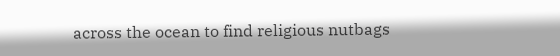across the ocean to find religious nutbags